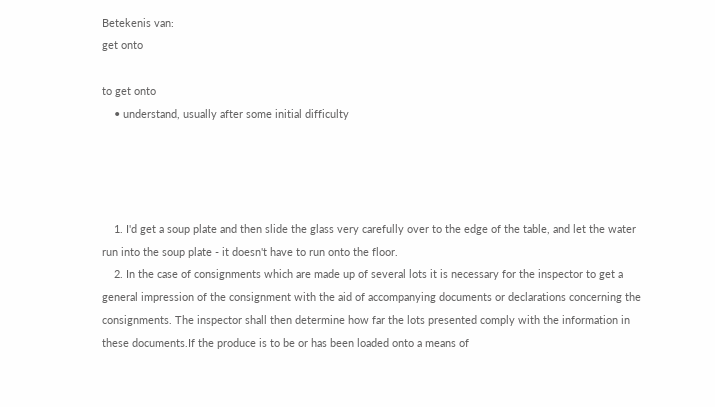Betekenis van:
get onto

to get onto
    • understand, usually after some initial difficulty




    1. I'd get a soup plate and then slide the glass very carefully over to the edge of the table, and let the water run into the soup plate - it doesn't have to run onto the floor.
    2. In the case of consignments which are made up of several lots it is necessary for the inspector to get a general impression of the consignment with the aid of accompanying documents or declarations concerning the consignments. The inspector shall then determine how far the lots presented comply with the information in these documents.If the produce is to be or has been loaded onto a means of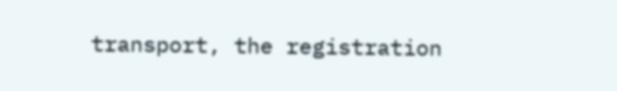transport, the registration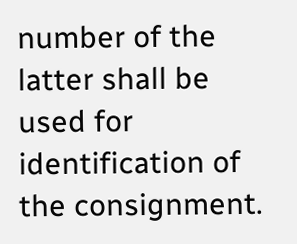number of the latter shall be used for identification of the consignment.